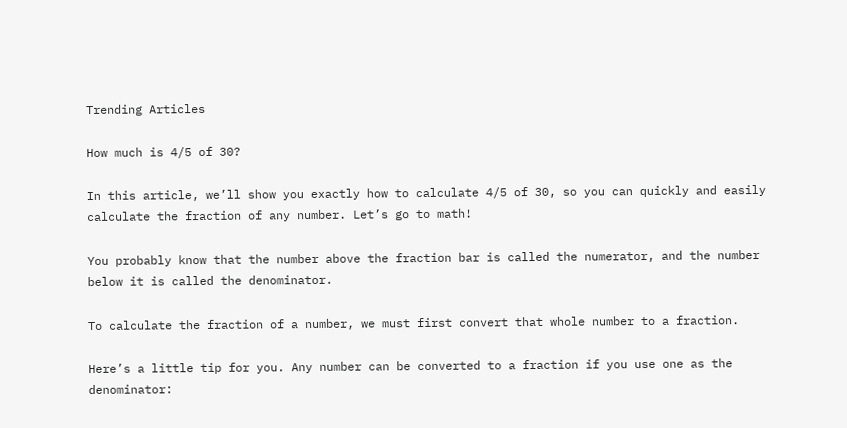Trending Articles

How much is 4/5 of 30?

In this article, we’ll show you exactly how to calculate 4/5 of 30, so you can quickly and easily calculate the fraction of any number. Let’s go to math!

You probably know that the number above the fraction bar is called the numerator, and the number below it is called the denominator.

To calculate the fraction of a number, we must first convert that whole number to a fraction.

Here’s a little tip for you. Any number can be converted to a fraction if you use one as the denominator: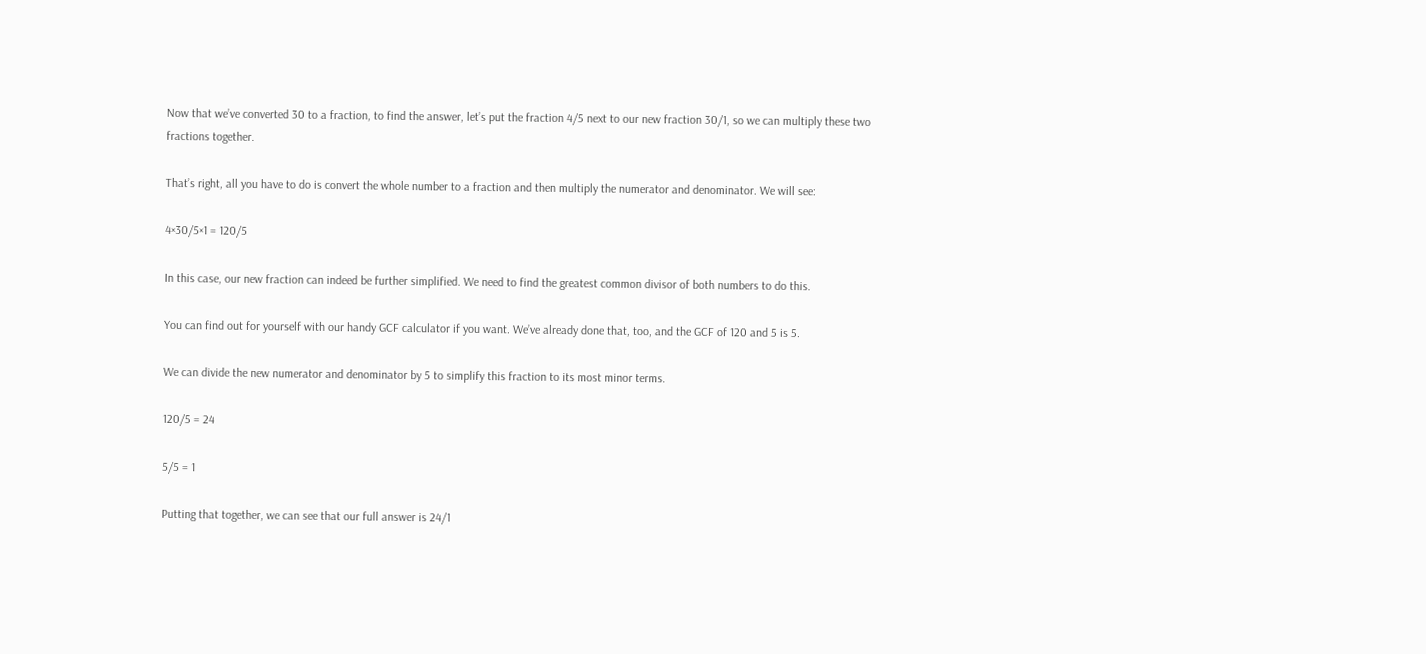Now that we’ve converted 30 to a fraction, to find the answer, let’s put the fraction 4/5 next to our new fraction 30/1, so we can multiply these two fractions together.

That’s right, all you have to do is convert the whole number to a fraction and then multiply the numerator and denominator. We will see:

4×30/5×1 = 120/5

In this case, our new fraction can indeed be further simplified. We need to find the greatest common divisor of both numbers to do this.

You can find out for yourself with our handy GCF calculator if you want. We’ve already done that, too, and the GCF of 120 and 5 is 5.

We can divide the new numerator and denominator by 5 to simplify this fraction to its most minor terms.

120/5 = 24

5/5 = 1

Putting that together, we can see that our full answer is 24/1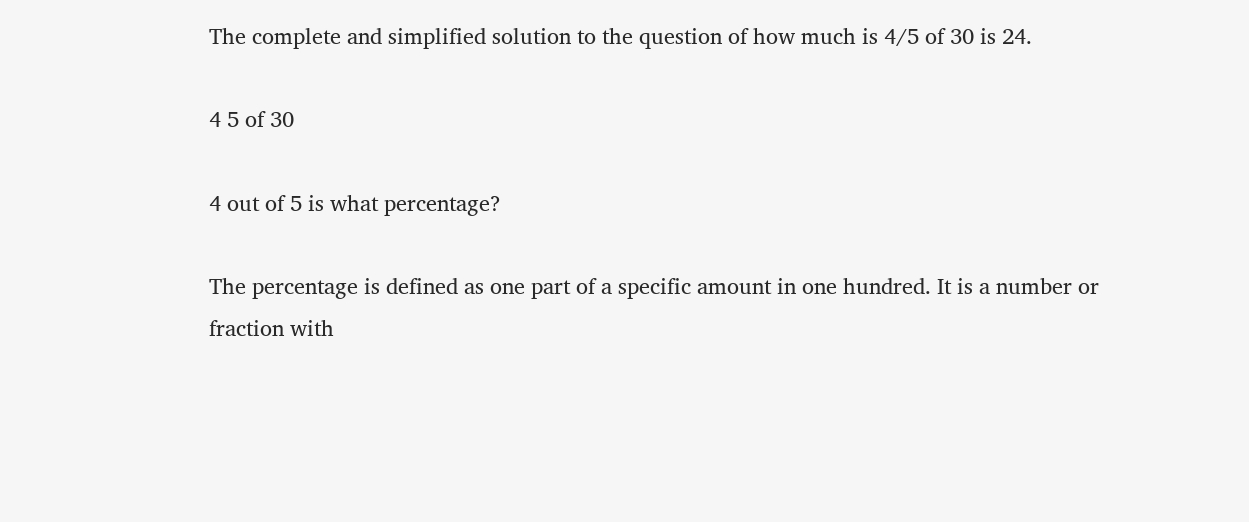The complete and simplified solution to the question of how much is 4/5 of 30 is 24.

4 5 of 30

4 out of 5 is what percentage?

The percentage is defined as one part of a specific amount in one hundred. It is a number or fraction with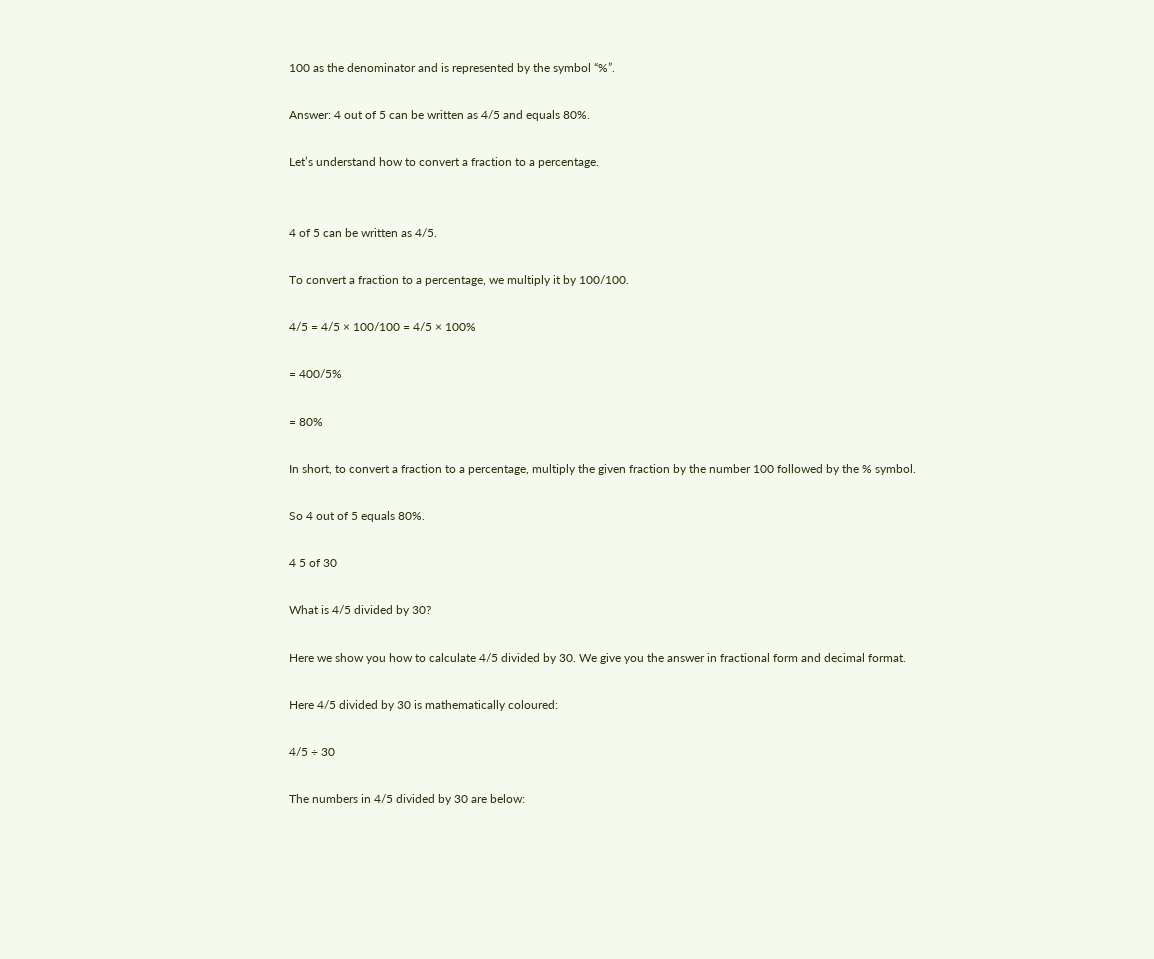100 as the denominator and is represented by the symbol “%”.

Answer: 4 out of 5 can be written as 4/5 and equals 80%.

Let’s understand how to convert a fraction to a percentage.


4 of 5 can be written as 4/5.

To convert a fraction to a percentage, we multiply it by 100/100.

4/5 = 4/5 × 100/100 = 4/5 × 100%

= 400/5%

= 80%

In short, to convert a fraction to a percentage, multiply the given fraction by the number 100 followed by the % symbol.

So 4 out of 5 equals 80%.

4 5 of 30

What is 4/5 divided by 30?

Here we show you how to calculate 4/5 divided by 30. We give you the answer in fractional form and decimal format.

Here 4/5 divided by 30 is mathematically coloured:

4/5 ÷ 30

The numbers in 4/5 divided by 30 are below: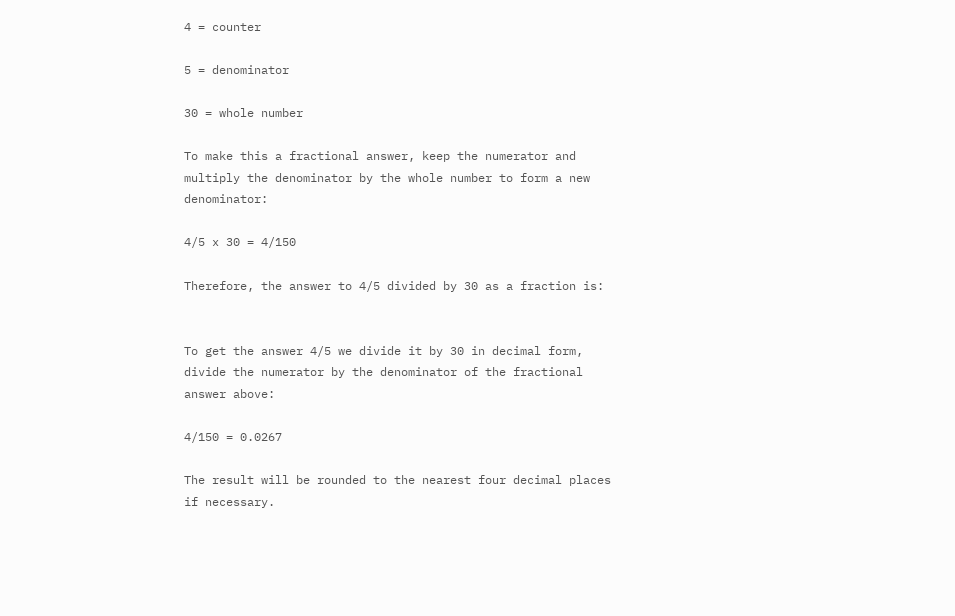4 = counter

5 = denominator

30 = whole number

To make this a fractional answer, keep the numerator and multiply the denominator by the whole number to form a new denominator:

4/5 x 30 = 4/150

Therefore, the answer to 4/5 divided by 30 as a fraction is:


To get the answer 4/5 we divide it by 30 in decimal form, divide the numerator by the denominator of the fractional answer above:

4/150 = 0.0267

The result will be rounded to the nearest four decimal places if necessary.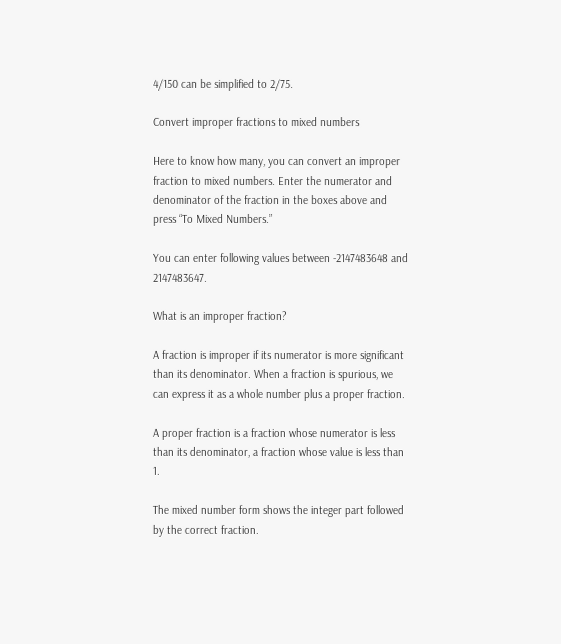4/150 can be simplified to 2/75.

Convert improper fractions to mixed numbers

Here to know how many, you can convert an improper fraction to mixed numbers. Enter the numerator and denominator of the fraction in the boxes above and press “To Mixed Numbers.”

You can enter following values between -2147483648 and 2147483647.

What is an improper fraction?

A fraction is improper if its numerator is more significant than its denominator. When a fraction is spurious, we can express it as a whole number plus a proper fraction.

A proper fraction is a fraction whose numerator is less than its denominator, a fraction whose value is less than 1.

The mixed number form shows the integer part followed by the correct fraction.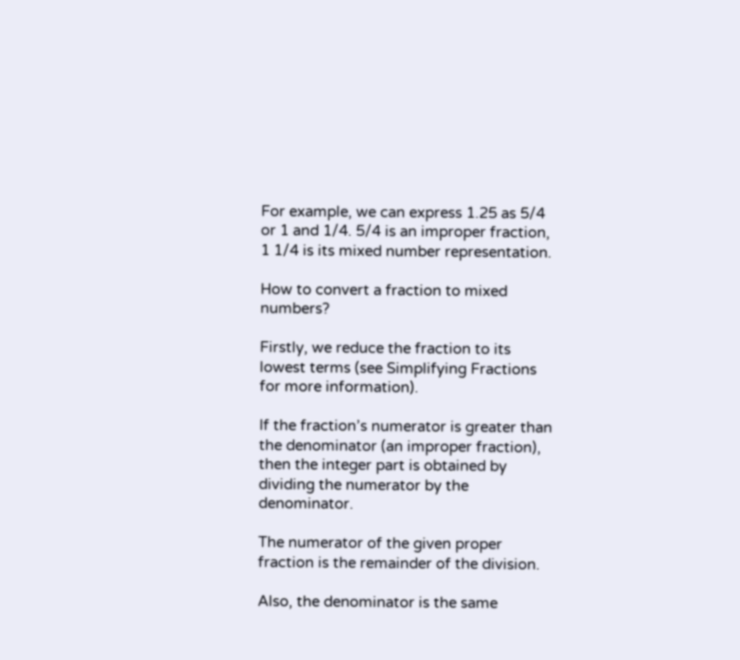For example, we can express 1.25 as 5/4 or 1 and 1/4. 5/4 is an improper fraction, 1 1/4 is its mixed number representation.

How to convert a fraction to mixed numbers?

Firstly, we reduce the fraction to its lowest terms (see Simplifying Fractions for more information).

If the fraction’s numerator is greater than the denominator (an improper fraction), then the integer part is obtained by dividing the numerator by the denominator.

The numerator of the given proper fraction is the remainder of the division.

Also, the denominator is the same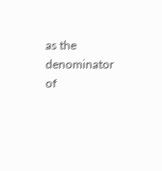as the denominator of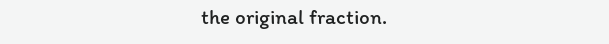the original fraction.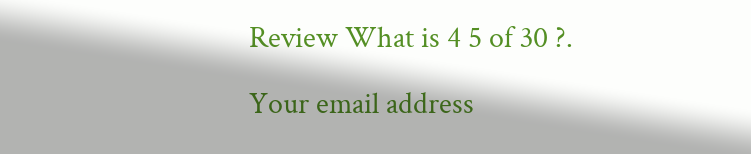Review What is 4 5 of 30 ?.

Your email address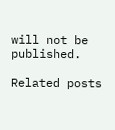will not be published.

Related posts